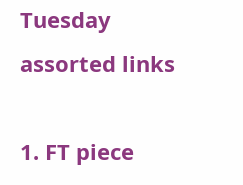Tuesday assorted links

1. FT piece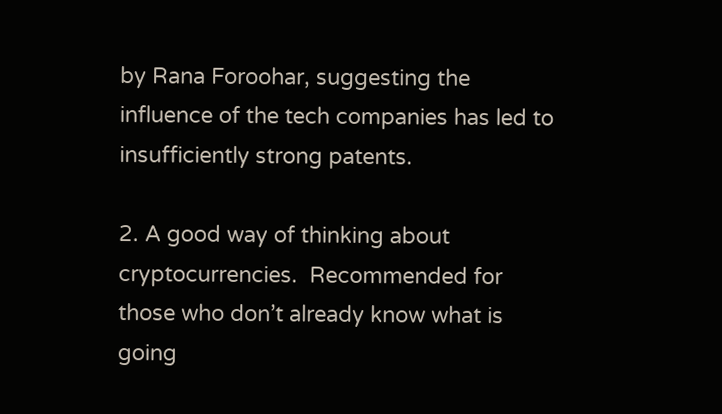by Rana Foroohar, suggesting the influence of the tech companies has led to insufficiently strong patents.

2. A good way of thinking about cryptocurrencies.  Recommended for those who don’t already know what is going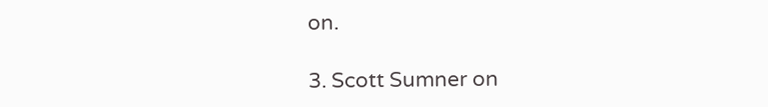on.

3. Scott Sumner on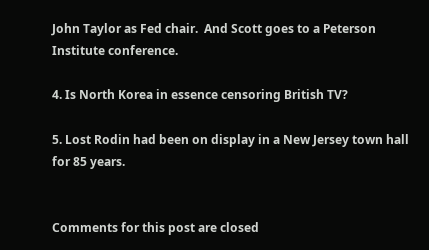John Taylor as Fed chair.  And Scott goes to a Peterson Institute conference.

4. Is North Korea in essence censoring British TV?

5. Lost Rodin had been on display in a New Jersey town hall for 85 years.


Comments for this post are closed